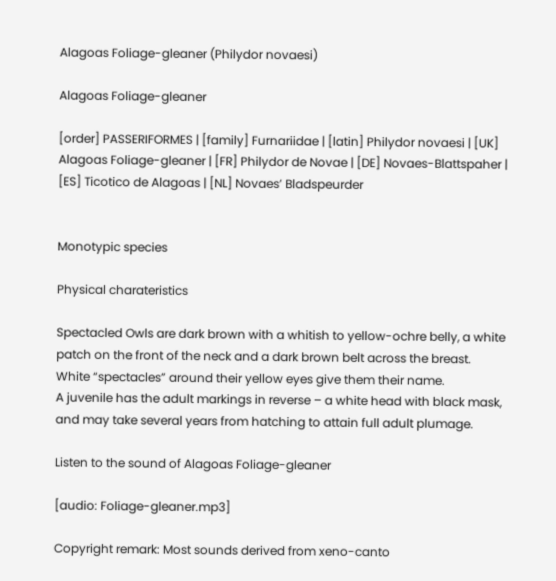Alagoas Foliage-gleaner (Philydor novaesi)

Alagoas Foliage-gleaner

[order] PASSERIFORMES | [family] Furnariidae | [latin] Philydor novaesi | [UK] Alagoas Foliage-gleaner | [FR] Philydor de Novae | [DE] Novaes-Blattspaher | [ES] Ticotico de Alagoas | [NL] Novaes’ Bladspeurder


Monotypic species

Physical charateristics

Spectacled Owls are dark brown with a whitish to yellow-ochre belly, a white patch on the front of the neck and a dark brown belt across the breast. White “spectacles” around their yellow eyes give them their name.
A juvenile has the adult markings in reverse – a white head with black mask, and may take several years from hatching to attain full adult plumage.

Listen to the sound of Alagoas Foliage-gleaner

[audio: Foliage-gleaner.mp3]

Copyright remark: Most sounds derived from xeno-canto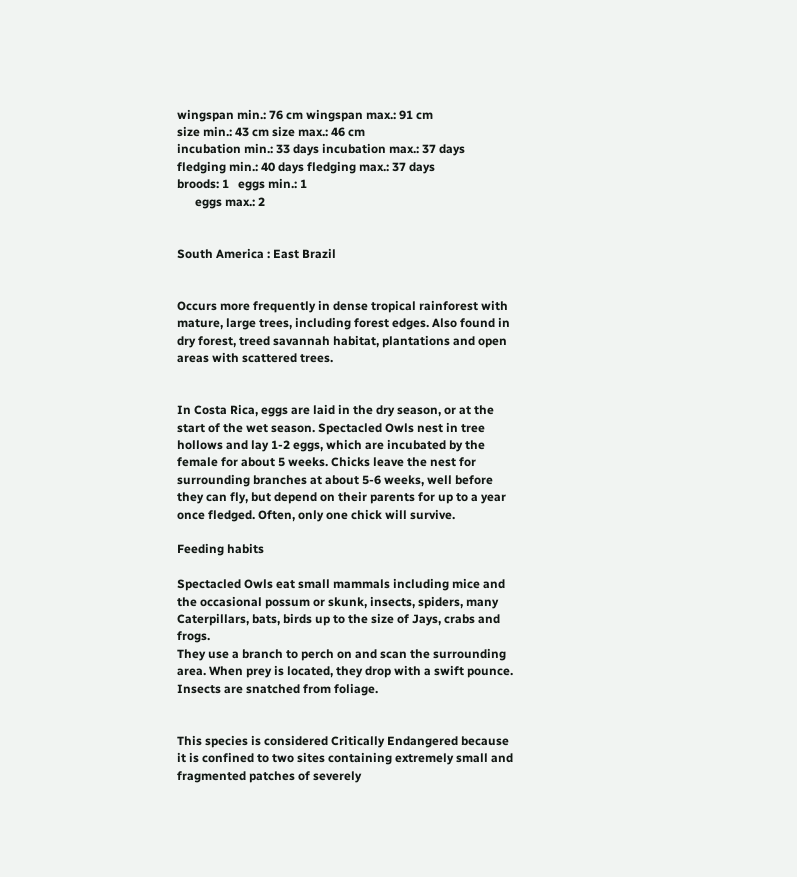wingspan min.: 76 cm wingspan max.: 91 cm
size min.: 43 cm size max.: 46 cm
incubation min.: 33 days incubation max.: 37 days
fledging min.: 40 days fledging max.: 37 days
broods: 1   eggs min.: 1
      eggs max.: 2


South America : East Brazil


Occurs more frequently in dense tropical rainforest with mature, large trees, including forest edges. Also found in dry forest, treed savannah habitat, plantations and open areas with scattered trees.


In Costa Rica, eggs are laid in the dry season, or at the start of the wet season. Spectacled Owls nest in tree hollows and lay 1-2 eggs, which are incubated by the female for about 5 weeks. Chicks leave the nest for surrounding branches at about 5-6 weeks, well before they can fly, but depend on their parents for up to a year once fledged. Often, only one chick will survive.

Feeding habits

Spectacled Owls eat small mammals including mice and the occasional possum or skunk, insects, spiders, many Caterpillars, bats, birds up to the size of Jays, crabs and frogs.
They use a branch to perch on and scan the surrounding area. When prey is located, they drop with a swift pounce. Insects are snatched from foliage.


This species is considered Critically Endangered because it is confined to two sites containing extremely small and fragmented patches of severely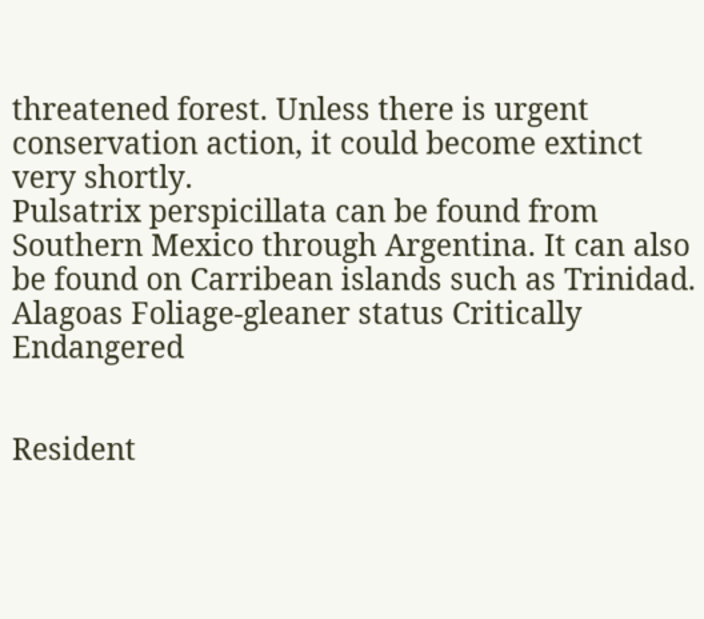threatened forest. Unless there is urgent conservation action, it could become extinct very shortly.
Pulsatrix perspicillata can be found from Southern Mexico through Argentina. It can also be found on Carribean islands such as Trinidad.
Alagoas Foliage-gleaner status Critically Endangered


Resident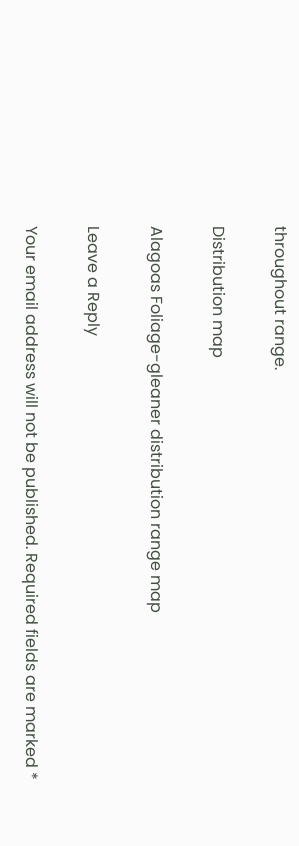throughout range.

Distribution map

Alagoas Foliage-gleaner distribution range map

Leave a Reply

Your email address will not be published. Required fields are marked *